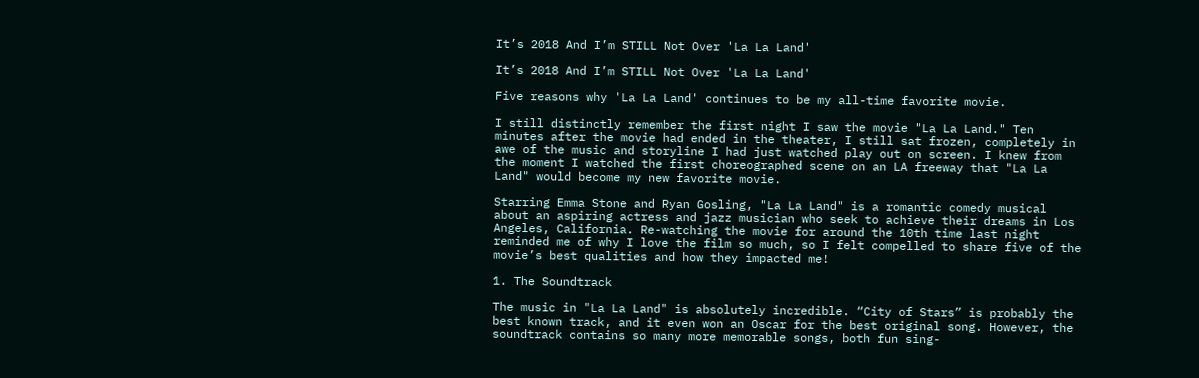It’s 2018 And I’m STILL Not Over 'La La Land'

It’s 2018 And I’m STILL Not Over 'La La Land'

Five reasons why 'La La Land' continues to be my all-time favorite movie.

I still distinctly remember the first night I saw the movie "La La Land." Ten minutes after the movie had ended in the theater, I still sat frozen, completely in awe of the music and storyline I had just watched play out on screen. I knew from the moment I watched the first choreographed scene on an LA freeway that "La La Land" would become my new favorite movie.

Starring Emma Stone and Ryan Gosling, "La La Land" is a romantic comedy musical about an aspiring actress and jazz musician who seek to achieve their dreams in Los Angeles, California. Re-watching the movie for around the 10th time last night reminded me of why I love the film so much, so I felt compelled to share five of the movie’s best qualities and how they impacted me!

1. The Soundtrack

The music in "La La Land" is absolutely incredible. “City of Stars” is probably the best known track, and it even won an Oscar for the best original song. However, the soundtrack contains so many more memorable songs, both fun sing-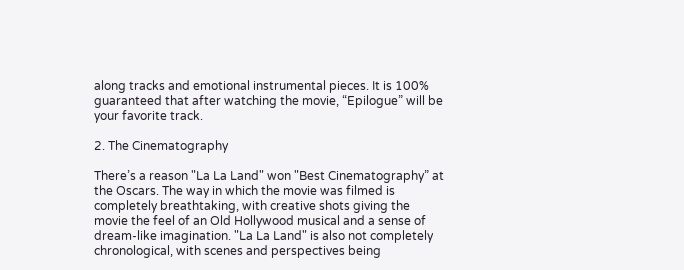along tracks and emotional instrumental pieces. It is 100% guaranteed that after watching the movie, “Epilogue” will be your favorite track.

2. The Cinematography

There’s a reason "La La Land" won "Best Cinematography” at the Oscars. The way in which the movie was filmed is completely breathtaking, with creative shots giving the movie the feel of an Old Hollywood musical and a sense of dream-like imagination. "La La Land" is also not completely chronological, with scenes and perspectives being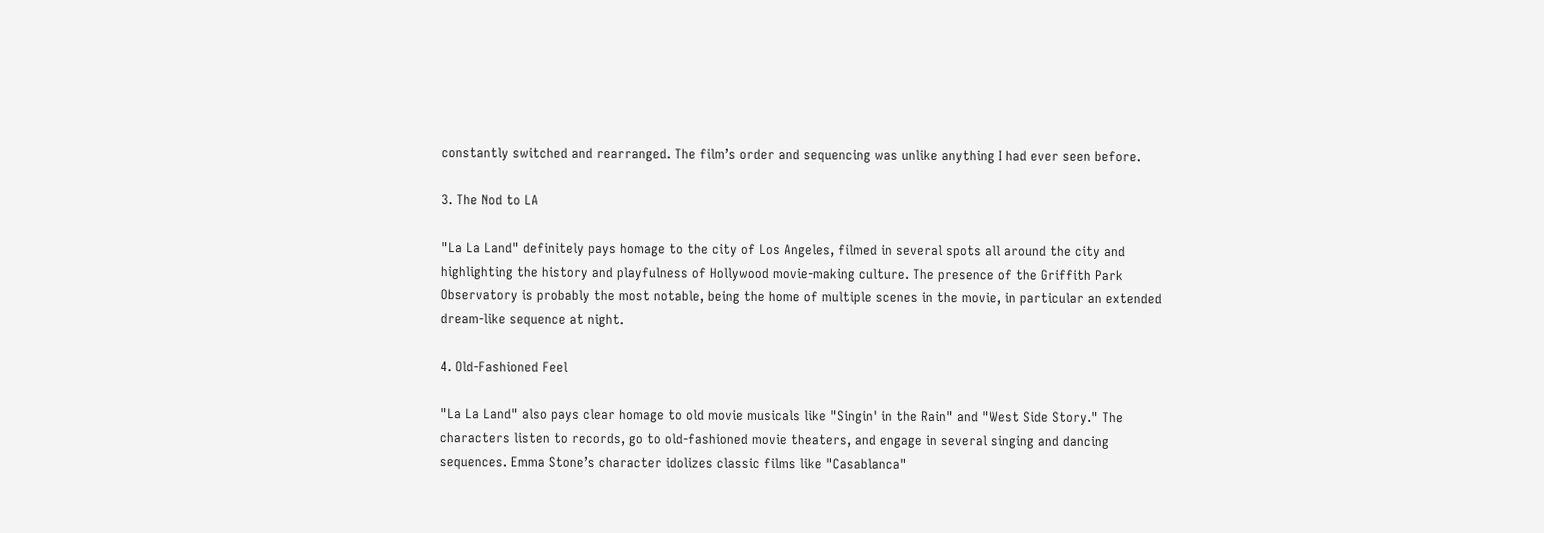constantly switched and rearranged. The film’s order and sequencing was unlike anything I had ever seen before.

3. The Nod to LA

"La La Land" definitely pays homage to the city of Los Angeles, filmed in several spots all around the city and highlighting the history and playfulness of Hollywood movie-making culture. The presence of the Griffith Park Observatory is probably the most notable, being the home of multiple scenes in the movie, in particular an extended dream-like sequence at night.

4. Old-Fashioned Feel

"La La Land" also pays clear homage to old movie musicals like "Singin' in the Rain" and "West Side Story." The characters listen to records, go to old-fashioned movie theaters, and engage in several singing and dancing sequences. Emma Stone’s character idolizes classic films like "Casablanca"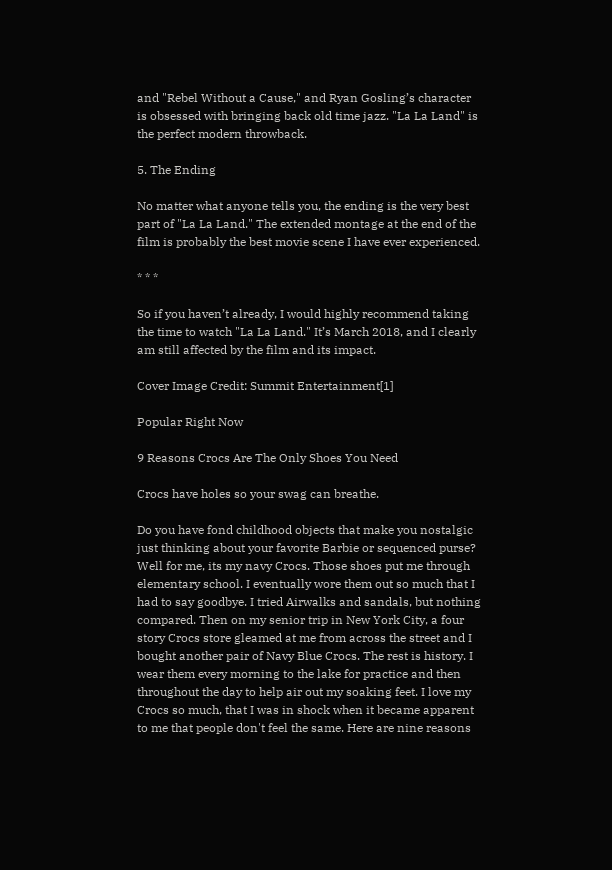and "Rebel Without a Cause," and Ryan Gosling’s character is obsessed with bringing back old time jazz. "La La Land" is the perfect modern throwback.

5. The Ending

No matter what anyone tells you, the ending is the very best part of "La La Land." The extended montage at the end of the film is probably the best movie scene I have ever experienced.

* * *

So if you haven’t already, I would highly recommend taking the time to watch "La La Land." It’s March 2018, and I clearly am still affected by the film and its impact.

Cover Image Credit: Summit Entertainment[1]

Popular Right Now

9 Reasons Crocs Are The Only Shoes You Need

Crocs have holes so your swag can breathe.

Do you have fond childhood objects that make you nostalgic just thinking about your favorite Barbie or sequenced purse? Well for me, its my navy Crocs. Those shoes put me through elementary school. I eventually wore them out so much that I had to say goodbye. I tried Airwalks and sandals, but nothing compared. Then on my senior trip in New York City, a four story Crocs store gleamed at me from across the street and I bought another pair of Navy Blue Crocs. The rest is history. I wear them every morning to the lake for practice and then throughout the day to help air out my soaking feet. I love my Crocs so much, that I was in shock when it became apparent to me that people don't feel the same. Here are nine reasons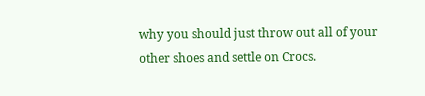why you should just throw out all of your other shoes and settle on Crocs.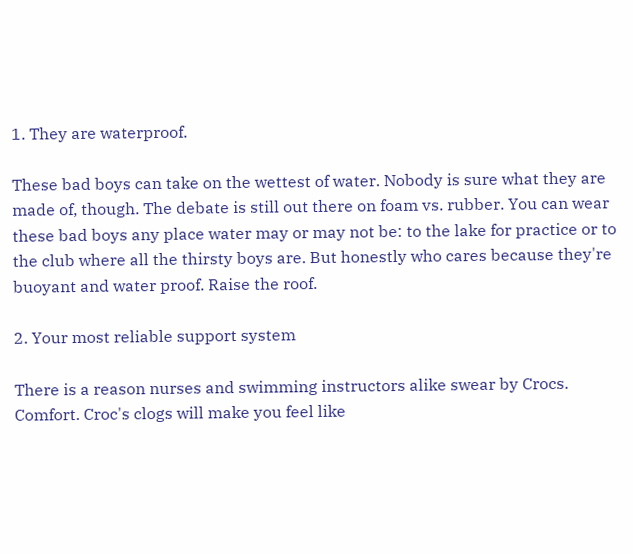1. They are waterproof.

These bad boys can take on the wettest of water. Nobody is sure what they are made of, though. The debate is still out there on foam vs. rubber. You can wear these bad boys any place water may or may not be: to the lake for practice or to the club where all the thirsty boys are. But honestly who cares because they're buoyant and water proof. Raise the roof.

2. Your most reliable support system

There is a reason nurses and swimming instructors alike swear by Crocs. Comfort. Croc's clogs will make you feel like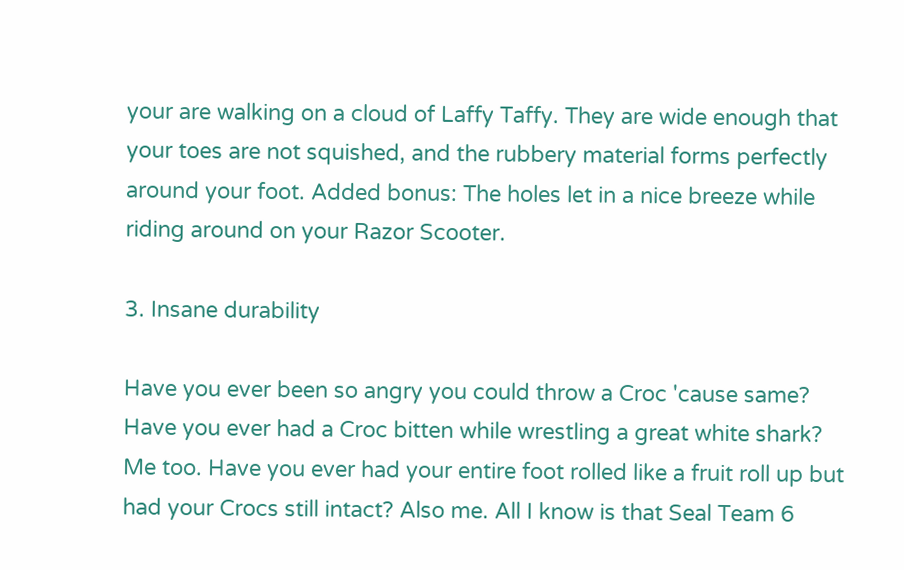your are walking on a cloud of Laffy Taffy. They are wide enough that your toes are not squished, and the rubbery material forms perfectly around your foot. Added bonus: The holes let in a nice breeze while riding around on your Razor Scooter.

3. Insane durability

Have you ever been so angry you could throw a Croc 'cause same? Have you ever had a Croc bitten while wrestling a great white shark? Me too. Have you ever had your entire foot rolled like a fruit roll up but had your Crocs still intact? Also me. All I know is that Seal Team 6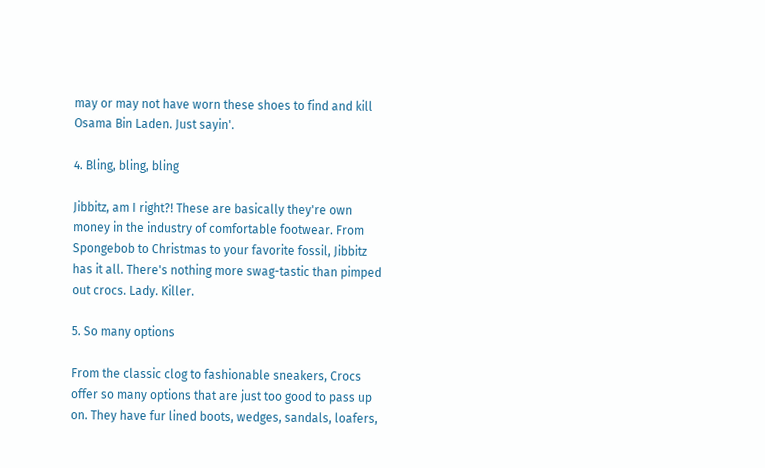may or may not have worn these shoes to find and kill Osama Bin Laden. Just sayin'.

4. Bling, bling, bling

Jibbitz, am I right?! These are basically they're own money in the industry of comfortable footwear. From Spongebob to Christmas to your favorite fossil, Jibbitz has it all. There's nothing more swag-tastic than pimped out crocs. Lady. Killer.

5. So many options

From the classic clog to fashionable sneakers, Crocs offer so many options that are just too good to pass up on. They have fur lined boots, wedges, sandals, loafers,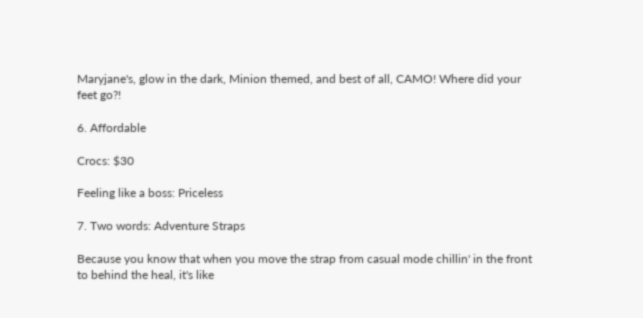Maryjane's, glow in the dark, Minion themed, and best of all, CAMO! Where did your feet go?!

6. Affordable

Crocs: $30

Feeling like a boss: Priceless

7. Two words: Adventure Straps

Because you know that when you move the strap from casual mode chillin' in the front to behind the heal, it's like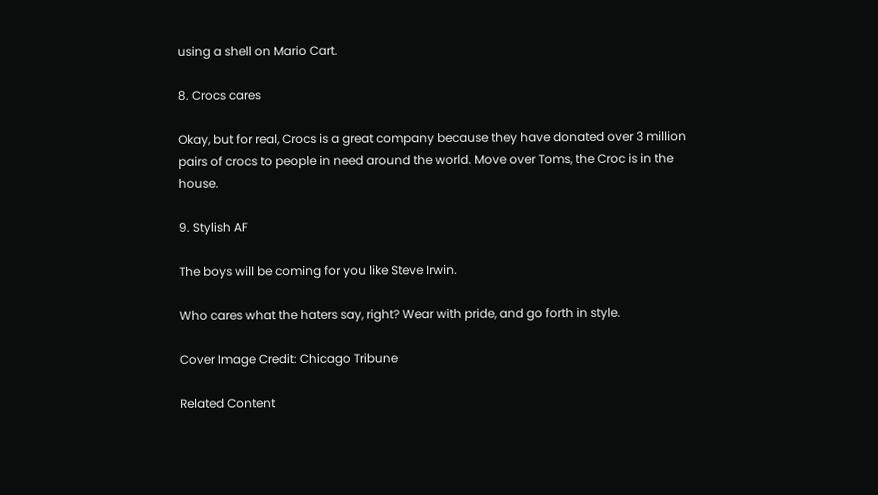using a shell on Mario Cart.

8. Crocs cares

Okay, but for real, Crocs is a great company because they have donated over 3 million pairs of crocs to people in need around the world. Move over Toms, the Croc is in the house.

9. Stylish AF

The boys will be coming for you like Steve Irwin.

Who cares what the haters say, right? Wear with pride, and go forth in style.

Cover Image Credit: Chicago Tribune

Related Content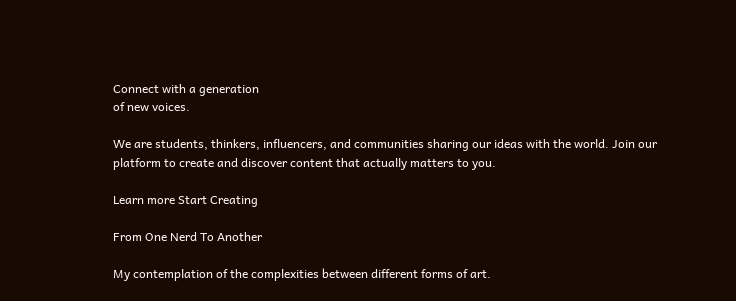Connect with a generation
of new voices.

We are students, thinkers, influencers, and communities sharing our ideas with the world. Join our platform to create and discover content that actually matters to you.

Learn more Start Creating

From One Nerd To Another

My contemplation of the complexities between different forms of art.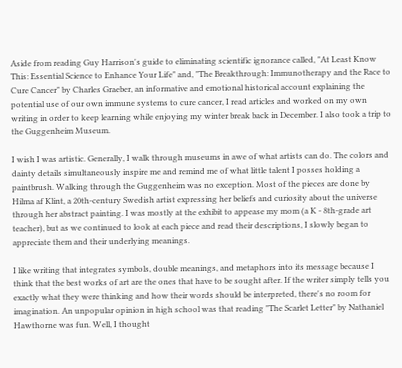Aside from reading Guy Harrison's guide to eliminating scientific ignorance called, "At Least Know This: Essential Science to Enhance Your Life" and, "The Breakthrough: Immunotherapy and the Race to Cure Cancer" by Charles Graeber, an informative and emotional historical account explaining the potential use of our own immune systems to cure cancer, I read articles and worked on my own writing in order to keep learning while enjoying my winter break back in December. I also took a trip to the Guggenheim Museum.

I wish I was artistic. Generally, I walk through museums in awe of what artists can do. The colors and dainty details simultaneously inspire me and remind me of what little talent I posses holding a paintbrush. Walking through the Guggenheim was no exception. Most of the pieces are done by Hilma af Klint, a 20th-century Swedish artist expressing her beliefs and curiosity about the universe through her abstract painting. I was mostly at the exhibit to appease my mom (a K - 8th-grade art teacher), but as we continued to look at each piece and read their descriptions, I slowly began to appreciate them and their underlying meanings.

I like writing that integrates symbols, double meanings, and metaphors into its message because I think that the best works of art are the ones that have to be sought after. If the writer simply tells you exactly what they were thinking and how their words should be interpreted, there's no room for imagination. An unpopular opinion in high school was that reading "The Scarlet Letter" by Nathaniel Hawthorne was fun. Well, I thought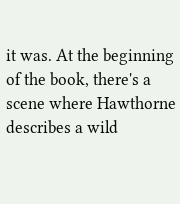it was. At the beginning of the book, there's a scene where Hawthorne describes a wild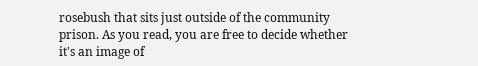rosebush that sits just outside of the community prison. As you read, you are free to decide whether it's an image of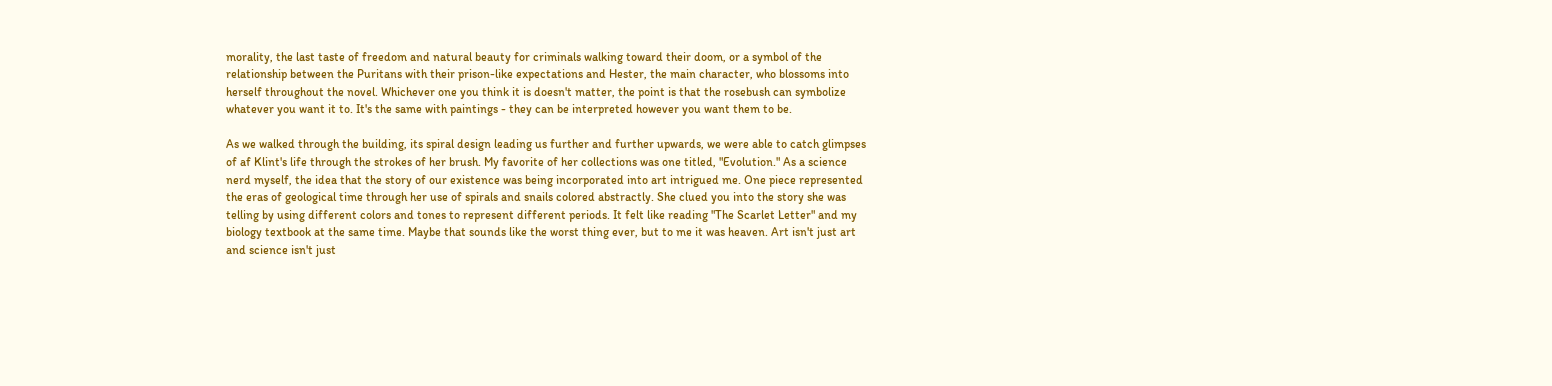morality, the last taste of freedom and natural beauty for criminals walking toward their doom, or a symbol of the relationship between the Puritans with their prison-like expectations and Hester, the main character, who blossoms into herself throughout the novel. Whichever one you think it is doesn't matter, the point is that the rosebush can symbolize whatever you want it to. It's the same with paintings - they can be interpreted however you want them to be.

As we walked through the building, its spiral design leading us further and further upwards, we were able to catch glimpses of af Klint's life through the strokes of her brush. My favorite of her collections was one titled, "Evolution." As a science nerd myself, the idea that the story of our existence was being incorporated into art intrigued me. One piece represented the eras of geological time through her use of spirals and snails colored abstractly. She clued you into the story she was telling by using different colors and tones to represent different periods. It felt like reading "The Scarlet Letter" and my biology textbook at the same time. Maybe that sounds like the worst thing ever, but to me it was heaven. Art isn't just art and science isn't just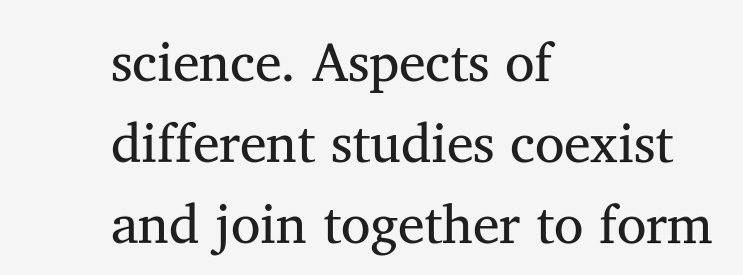science. Aspects of different studies coexist and join together to form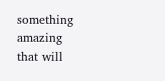something amazing that will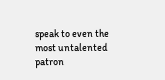speak to even the most untalented patron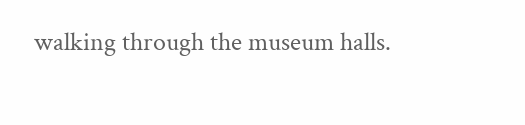walking through the museum halls.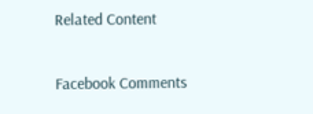Related Content

Facebook Comments